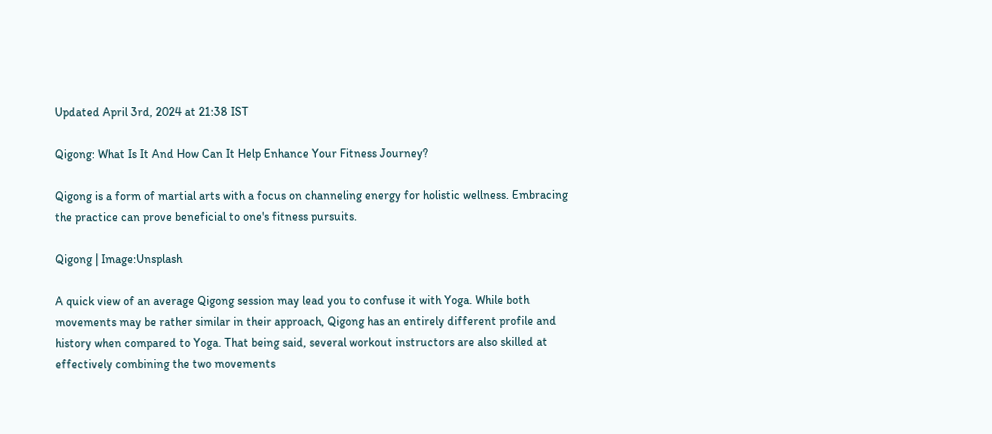Updated April 3rd, 2024 at 21:38 IST

Qigong: What Is It And How Can It Help Enhance Your Fitness Journey?

Qigong is a form of martial arts with a focus on channeling energy for holistic wellness. Embracing the practice can prove beneficial to one's fitness pursuits.

Qigong | Image:Unsplash

A quick view of an average Qigong session may lead you to confuse it with Yoga. While both movements may be rather similar in their approach, Qigong has an entirely different profile and history when compared to Yoga. That being said, several workout instructors are also skilled at effectively combining the two movements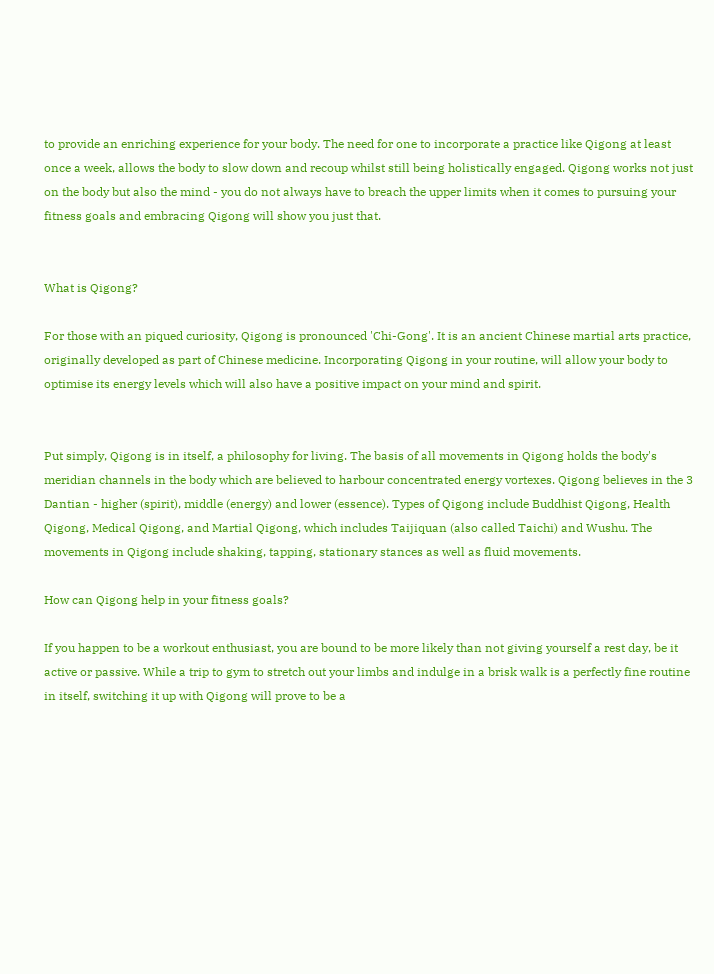to provide an enriching experience for your body. The need for one to incorporate a practice like Qigong at least once a week, allows the body to slow down and recoup whilst still being holistically engaged. Qigong works not just on the body but also the mind - you do not always have to breach the upper limits when it comes to pursuing your fitness goals and embracing Qigong will show you just that.


What is Qigong?

For those with an piqued curiosity, Qigong is pronounced 'Chi-Gong'. It is an ancient Chinese martial arts practice, originally developed as part of Chinese medicine. Incorporating Qigong in your routine, will allow your body to optimise its energy levels which will also have a positive impact on your mind and spirit.


Put simply, Qigong is in itself, a philosophy for living. The basis of all movements in Qigong holds the body's meridian channels in the body which are believed to harbour concentrated energy vortexes. Qigong believes in the 3 Dantian - higher (spirit), middle (energy) and lower (essence). Types of Qigong include Buddhist Qigong, Health Qigong, Medical Qigong, and Martial Qigong, which includes Taijiquan (also called Taichi) and Wushu. The movements in Qigong include shaking, tapping, stationary stances as well as fluid movements.

How can Qigong help in your fitness goals?

If you happen to be a workout enthusiast, you are bound to be more likely than not giving yourself a rest day, be it active or passive. While a trip to gym to stretch out your limbs and indulge in a brisk walk is a perfectly fine routine in itself, switching it up with Qigong will prove to be a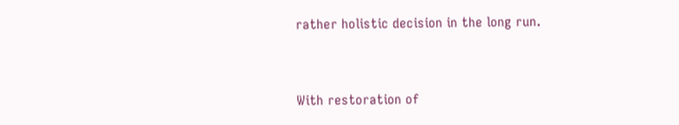rather holistic decision in the long run.


With restoration of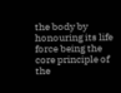the body by honouring its life force being the core principle of the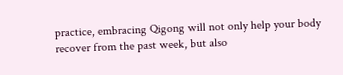practice, embracing Qigong will not only help your body recover from the past week, but also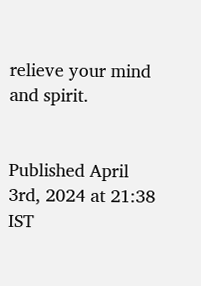relieve your mind and spirit.


Published April 3rd, 2024 at 21:38 IST